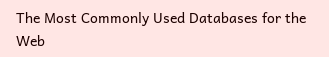The Most Commonly Used Databases for the Web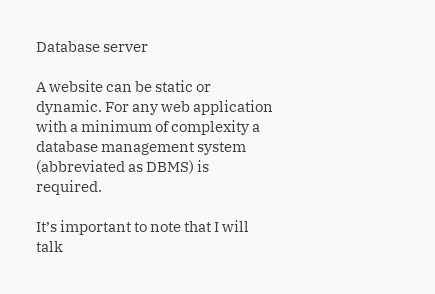Database server

A website can be static or dynamic. For any web application with a minimum of complexity a database management system (abbreviated as DBMS) is required.

It’s important to note that I will talk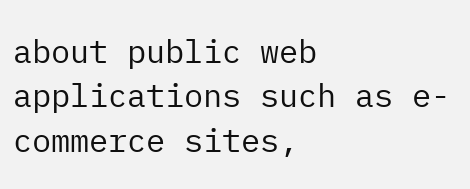about public web applications such as e-commerce sites,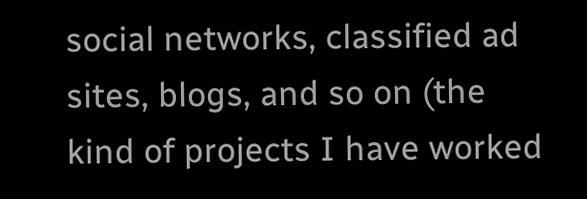social networks, classified ad sites, blogs, and so on (the kind of projects I have worked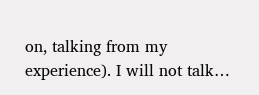on, talking from my experience). I will not talk…